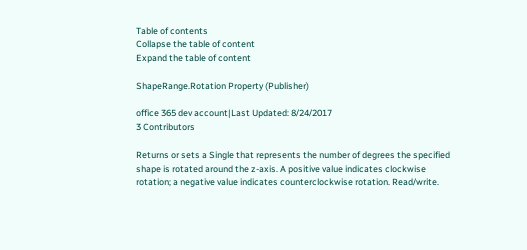Table of contents
Collapse the table of content
Expand the table of content

ShapeRange.Rotation Property (Publisher)

office 365 dev account|Last Updated: 8/24/2017
3 Contributors

Returns or sets a Single that represents the number of degrees the specified shape is rotated around the z-axis. A positive value indicates clockwise rotation; a negative value indicates counterclockwise rotation. Read/write.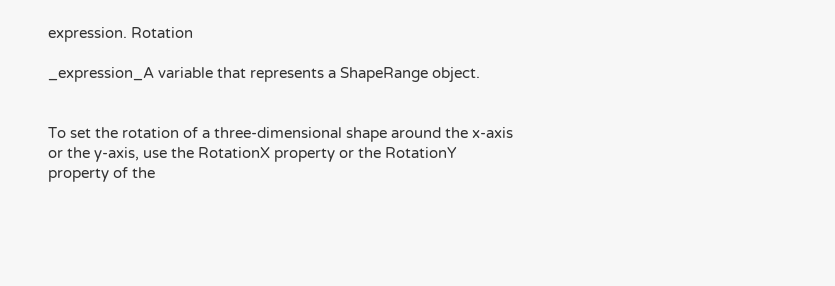expression. Rotation

_expression_A variable that represents a ShapeRange object.


To set the rotation of a three-dimensional shape around the x-axis or the y-axis, use the RotationX property or the RotationY property of the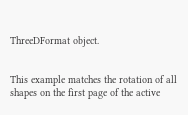ThreeDFormat object.


This example matches the rotation of all shapes on the first page of the active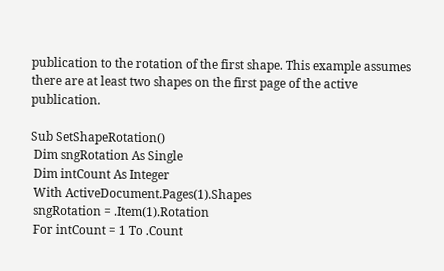publication to the rotation of the first shape. This example assumes there are at least two shapes on the first page of the active publication.

Sub SetShapeRotation()
 Dim sngRotation As Single
 Dim intCount As Integer
 With ActiveDocument.Pages(1).Shapes
 sngRotation = .Item(1).Rotation
 For intCount = 1 To .Count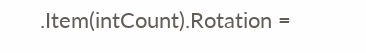.Item(intCount).Rotation =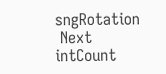sngRotation
 Next intCount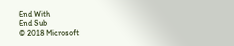End With
End Sub
© 2018 Microsoft